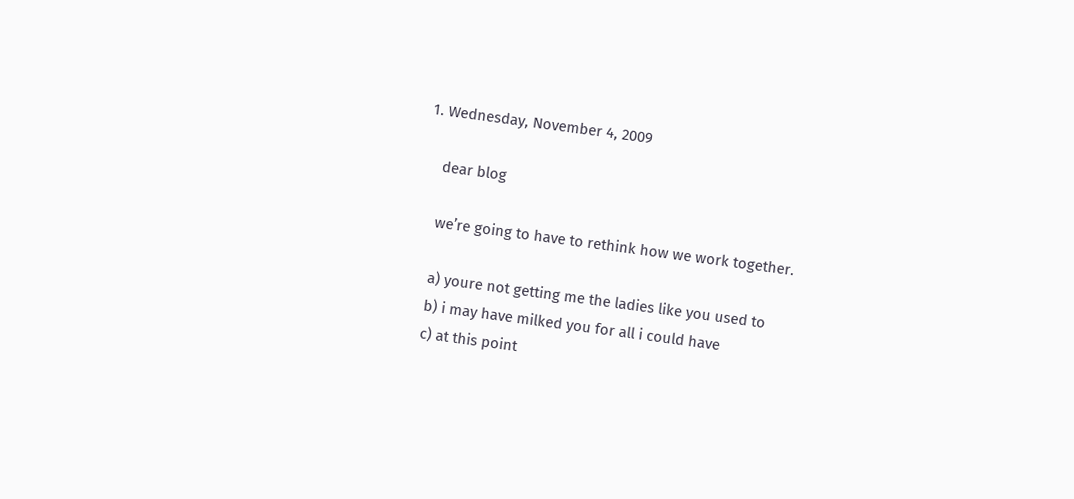1. Wednesday, November 4, 2009

    dear blog

    we’re going to have to rethink how we work together.

    a) youre not getting me the ladies like you used to
    b) i may have milked you for all i could have
    c) at this point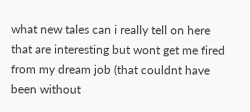what new tales can i really tell on here that are interesting but wont get me fired from my dream job (that couldnt have been without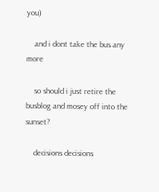you)

    and i dont take the bus any more

    so should i just retire the busblog and mosey off into the sunset?

    decisions decisions